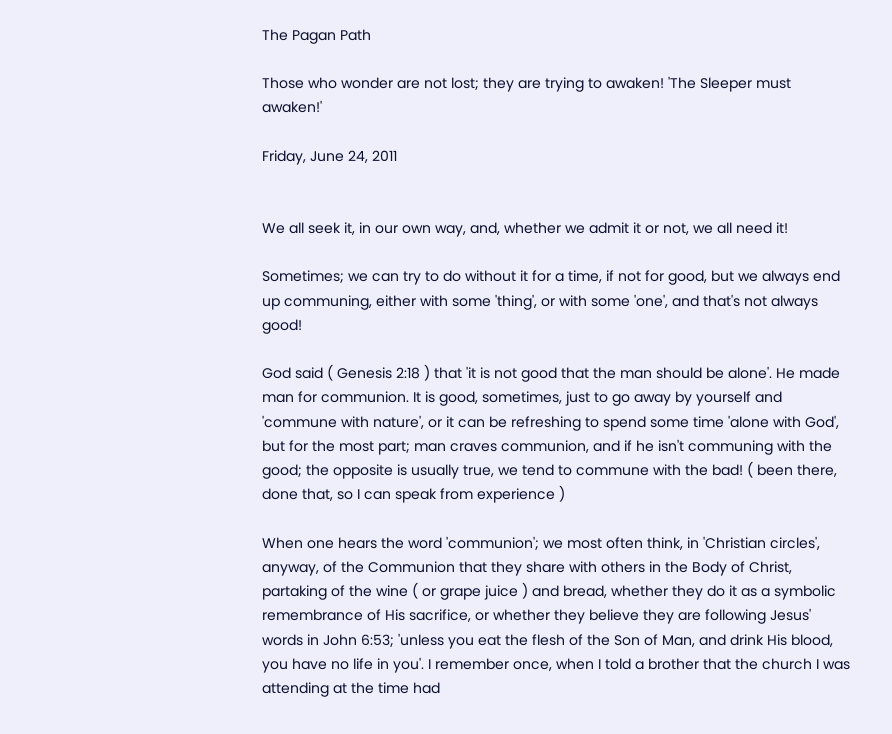The Pagan Path

Those who wonder are not lost; they are trying to awaken! 'The Sleeper must awaken!'

Friday, June 24, 2011


We all seek it, in our own way, and, whether we admit it or not, we all need it!

Sometimes; we can try to do without it for a time, if not for good, but we always end up communing, either with some 'thing', or with some 'one', and that's not always good!

God said ( Genesis 2:18 ) that 'it is not good that the man should be alone'. He made man for communion. It is good, sometimes, just to go away by yourself and 'commune with nature', or it can be refreshing to spend some time 'alone with God', but for the most part; man craves communion, and if he isn't communing with the good; the opposite is usually true, we tend to commune with the bad! ( been there, done that, so I can speak from experience )

When one hears the word 'communion'; we most often think, in 'Christian circles', anyway, of the Communion that they share with others in the Body of Christ, partaking of the wine ( or grape juice ) and bread, whether they do it as a symbolic remembrance of His sacrifice, or whether they believe they are following Jesus' words in John 6:53; 'unless you eat the flesh of the Son of Man, and drink His blood, you have no life in you'. I remember once, when I told a brother that the church I was attending at the time had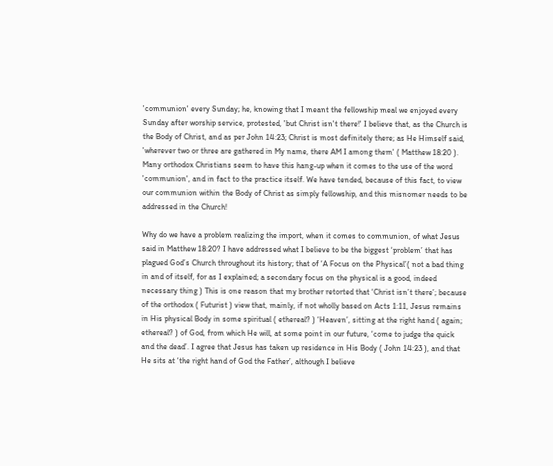'communion' every Sunday; he, knowing that I meant the fellowship meal we enjoyed every Sunday after worship service, protested, 'but Christ isn't there!' I believe that, as the Church is the Body of Christ, and as per John 14:23; Christ is most definitely there; as He Himself said, 'wherever two or three are gathered in My name, there AM I among them' ( Matthew 18:20 ). Many orthodox Christians seem to have this hang-up when it comes to the use of the word 'communion', and in fact to the practice itself. We have tended, because of this fact, to view our communion within the Body of Christ as simply fellowship, and this misnomer needs to be addressed in the Church!

Why do we have a problem realizing the import, when it comes to communion, of what Jesus said in Matthew 18:20? I have addressed what I believe to be the biggest ‘problem’ that has plagued God’s Church throughout its history; that of ‘A Focus on the Physical’( not a bad thing in and of itself, for as I explained; a secondary focus on the physical is a good, indeed necessary thing ) This is one reason that my brother retorted that ‘Christ isn’t there’; because of the orthodox ( Futurist ) view that, mainly, if not wholly based on Acts 1:11, Jesus remains in His physical Body in some spiritual ( ethereal? ) ‘Heaven’, sitting at the right hand ( again; ethereal? ) of God, from which He will, at some point in our future, ‘come to judge the quick and the dead’. I agree that Jesus has taken up residence in His Body ( John 14:23 ), and that He sits at ‘the right hand of God the Father’, although I believe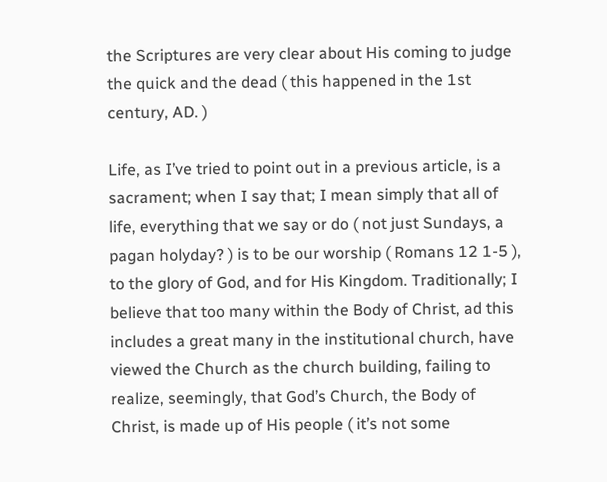the Scriptures are very clear about His coming to judge the quick and the dead ( this happened in the 1st century, AD. )

Life, as I’ve tried to point out in a previous article, is a sacrament; when I say that; I mean simply that all of life, everything that we say or do ( not just Sundays, a pagan holyday? ) is to be our worship ( Romans 12 1-5 ), to the glory of God, and for His Kingdom. Traditionally; I believe that too many within the Body of Christ, ad this includes a great many in the institutional church, have viewed the Church as the church building, failing to realize, seemingly, that God’s Church, the Body of Christ, is made up of His people ( it’s not some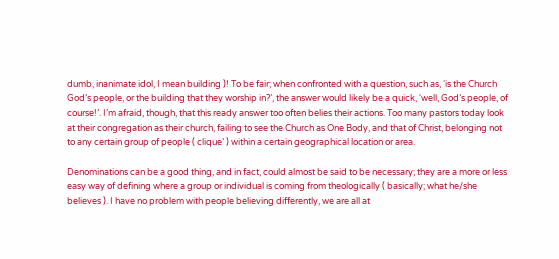dumb, inanimate idol, I mean building )! To be fair; when confronted with a question, such as, ‘is the Church God’s people, or the building that they worship in?’, the answer would likely be a quick, ‘well, God’s people, of course!’. I’m afraid, though, that this ready answer too often belies their actions. Too many pastors today look at their congregation as their church, failing to see the Church as One Body, and that of Christ, belonging not to any certain group of people ( clique’ ) within a certain geographical location or area.

Denominations can be a good thing, and in fact, could almost be said to be necessary; they are a more or less easy way of defining where a group or individual is coming from theologically ( basically; what he/she believes ). I have no problem with people believing differently, we are all at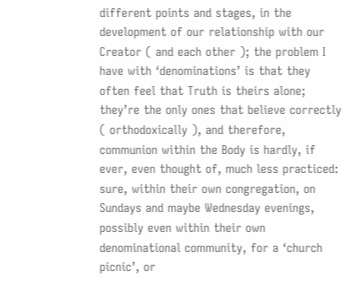different points and stages, in the development of our relationship with our Creator ( and each other ); the problem I have with ‘denominations’ is that they often feel that Truth is theirs alone; they’re the only ones that believe correctly ( orthodoxically ), and therefore, communion within the Body is hardly, if ever, even thought of, much less practiced: sure, within their own congregation, on Sundays and maybe Wednesday evenings, possibly even within their own denominational community, for a ‘church picnic’, or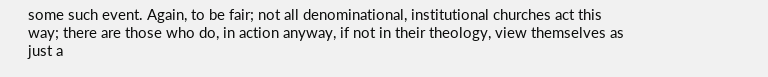some such event. Again, to be fair; not all denominational, institutional churches act this way; there are those who do, in action anyway, if not in their theology, view themselves as just a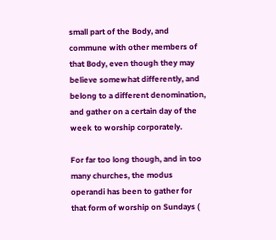small part of the Body, and commune with other members of that Body, even though they may believe somewhat differently, and belong to a different denomination, and gather on a certain day of the week to worship corporately.

For far too long though, and in too many churches, the modus operandi has been to gather for that form of worship on Sundays (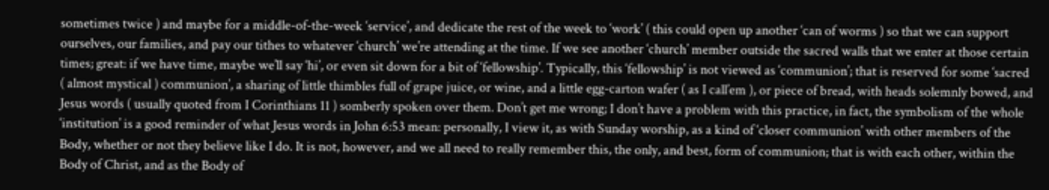sometimes twice ) and maybe for a middle-of-the-week ‘service’, and dedicate the rest of the week to ‘work’ ( this could open up another ‘can of worms ) so that we can support ourselves, our families, and pay our tithes to whatever ‘church’ we’re attending at the time. If we see another ‘church’ member outside the sacred walls that we enter at those certain times; great: if we have time, maybe we’ll say ‘hi’, or even sit down for a bit of ‘fellowship’. Typically, this ‘fellowship’ is not viewed as ‘communion’; that is reserved for some ‘sacred ( almost mystical ) communion’, a sharing of little thimbles full of grape juice, or wine, and a little egg-carton wafer ( as I call’em ), or piece of bread, with heads solemnly bowed, and Jesus words ( usually quoted from I Corinthians 11 ) somberly spoken over them. Don’t get me wrong; I don’t have a problem with this practice, in fact, the symbolism of the whole ‘institution’ is a good reminder of what Jesus words in John 6:53 mean: personally, I view it, as with Sunday worship, as a kind of ‘closer communion’ with other members of the Body, whether or not they believe like I do. It is not, however, and we all need to really remember this, the only, and best, form of communion; that is with each other, within the Body of Christ, and as the Body of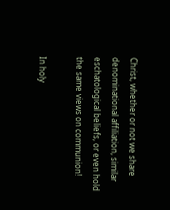Christ, whether or not we share denominational affiliation, similar eschatological beliefs, or even hold the same views on communion!

In holy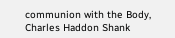communion with the Body,
Charles Haddon Shank